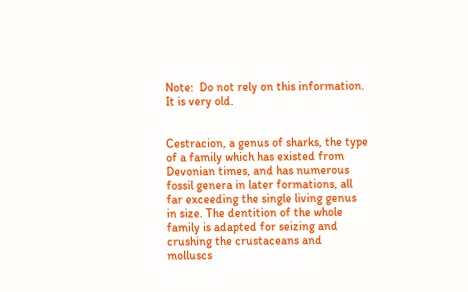Note:  Do not rely on this information. It is very old.


Cestracion, a genus of sharks, the type of a family which has existed from Devonian times, and has numerous fossil genera in later formations, all far exceeding the single living genus in size. The dentition of the whole family is adapted for seizing and crushing the crustaceans and molluscs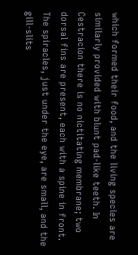which formed their food, and the living species are similarly provided with blunt pad-like teeth. In Cestracion there is no nictitating membrane; two dorsal fins are present, each with a spine in front. The spiracles, just under the eye, are small, and the gill-slits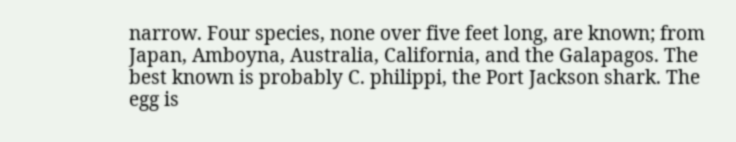narrow. Four species, none over five feet long, are known; from Japan, Amboyna, Australia, California, and the Galapagos. The best known is probably C. philippi, the Port Jackson shark. The egg is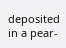deposited in a pear-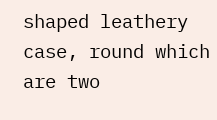shaped leathery case, round which are two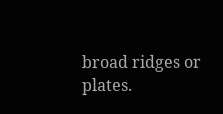broad ridges or plates.